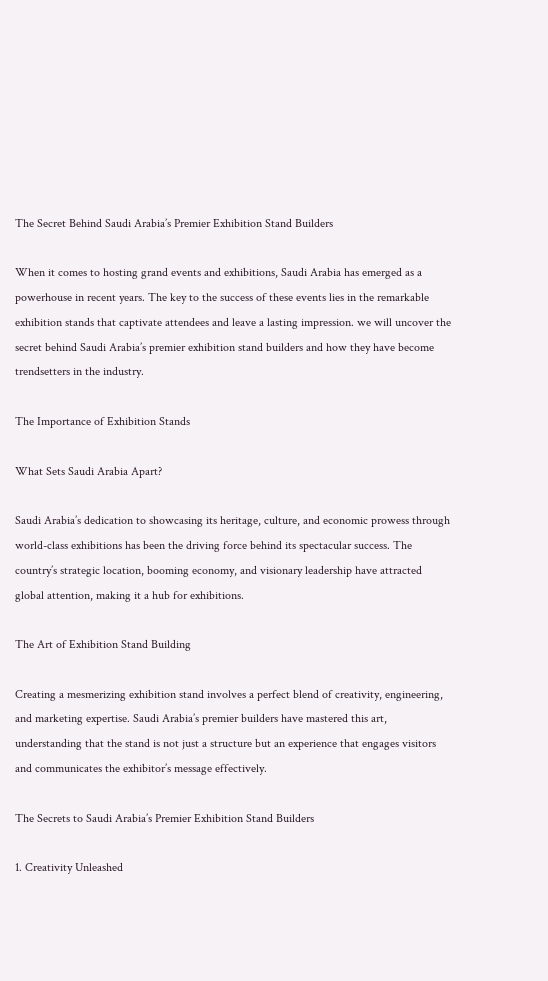The Secret Behind Saudi Arabia’s Premier Exhibition Stand Builders

When it comes to hosting grand events and exhibitions, Saudi Arabia has emerged as a powerhouse in recent years. The key to the success of these events lies in the remarkable exhibition stands that captivate attendees and leave a lasting impression. we will uncover the secret behind Saudi Arabia’s premier exhibition stand builders and how they have become trendsetters in the industry.

The Importance of Exhibition Stands

What Sets Saudi Arabia Apart?

Saudi Arabia’s dedication to showcasing its heritage, culture, and economic prowess through world-class exhibitions has been the driving force behind its spectacular success. The country’s strategic location, booming economy, and visionary leadership have attracted global attention, making it a hub for exhibitions.

The Art of Exhibition Stand Building

Creating a mesmerizing exhibition stand involves a perfect blend of creativity, engineering, and marketing expertise. Saudi Arabia’s premier builders have mastered this art, understanding that the stand is not just a structure but an experience that engages visitors and communicates the exhibitor’s message effectively.

The Secrets to Saudi Arabia’s Premier Exhibition Stand Builders

1. Creativity Unleashed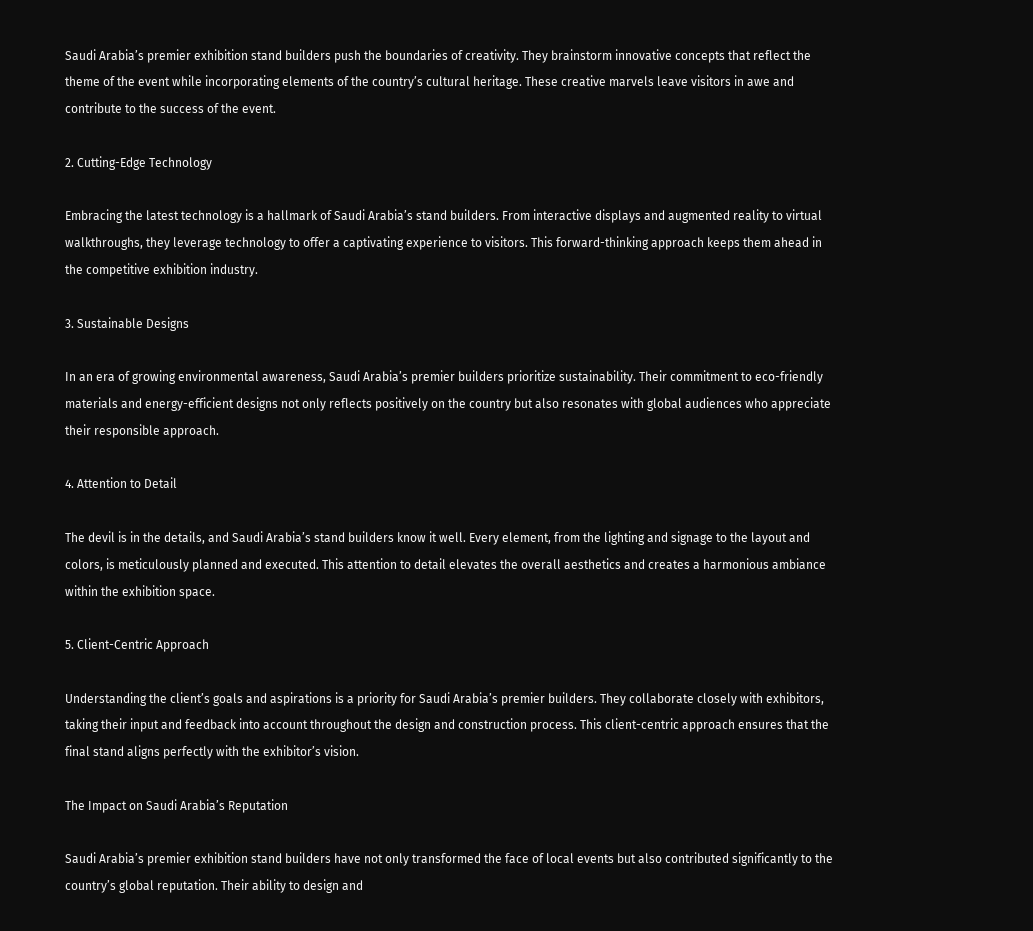Saudi Arabia’s premier exhibition stand builders push the boundaries of creativity. They brainstorm innovative concepts that reflect the theme of the event while incorporating elements of the country’s cultural heritage. These creative marvels leave visitors in awe and contribute to the success of the event.

2. Cutting-Edge Technology

Embracing the latest technology is a hallmark of Saudi Arabia’s stand builders. From interactive displays and augmented reality to virtual walkthroughs, they leverage technology to offer a captivating experience to visitors. This forward-thinking approach keeps them ahead in the competitive exhibition industry.

3. Sustainable Designs

In an era of growing environmental awareness, Saudi Arabia’s premier builders prioritize sustainability. Their commitment to eco-friendly materials and energy-efficient designs not only reflects positively on the country but also resonates with global audiences who appreciate their responsible approach.

4. Attention to Detail

The devil is in the details, and Saudi Arabia’s stand builders know it well. Every element, from the lighting and signage to the layout and colors, is meticulously planned and executed. This attention to detail elevates the overall aesthetics and creates a harmonious ambiance within the exhibition space.

5. Client-Centric Approach

Understanding the client’s goals and aspirations is a priority for Saudi Arabia’s premier builders. They collaborate closely with exhibitors, taking their input and feedback into account throughout the design and construction process. This client-centric approach ensures that the final stand aligns perfectly with the exhibitor’s vision.

The Impact on Saudi Arabia’s Reputation

Saudi Arabia’s premier exhibition stand builders have not only transformed the face of local events but also contributed significantly to the country’s global reputation. Their ability to design and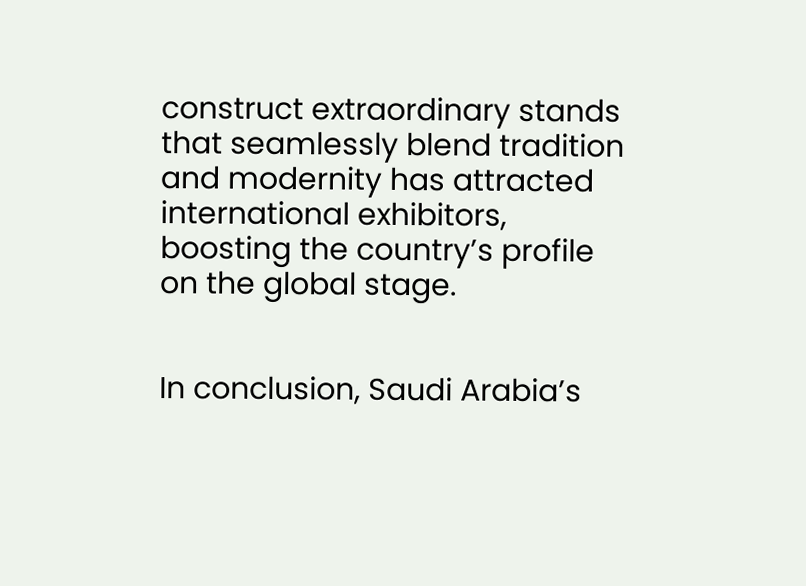construct extraordinary stands that seamlessly blend tradition and modernity has attracted international exhibitors, boosting the country’s profile on the global stage.


In conclusion, Saudi Arabia’s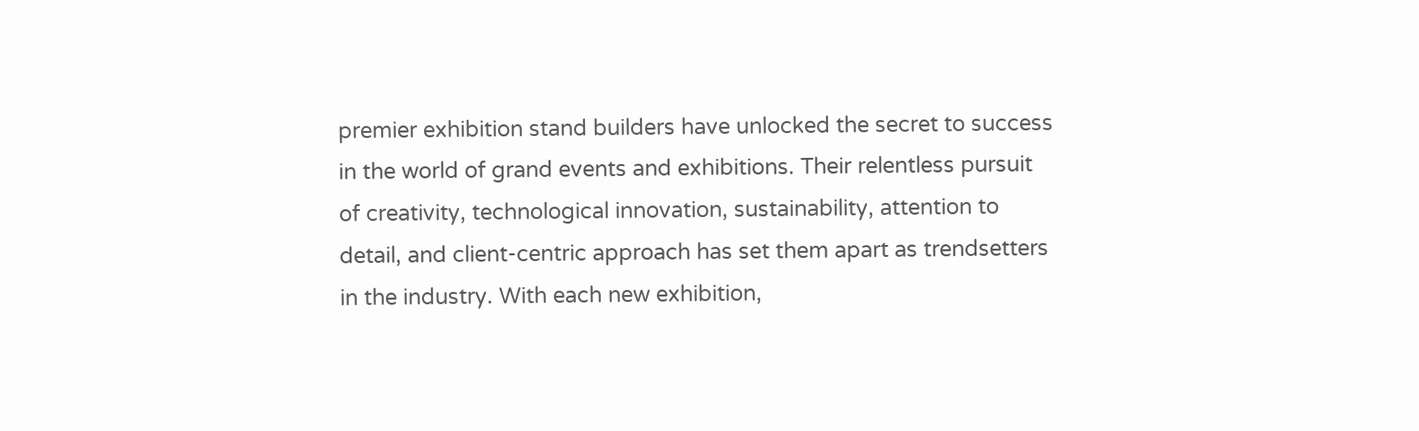premier exhibition stand builders have unlocked the secret to success in the world of grand events and exhibitions. Their relentless pursuit of creativity, technological innovation, sustainability, attention to detail, and client-centric approach has set them apart as trendsetters in the industry. With each new exhibition,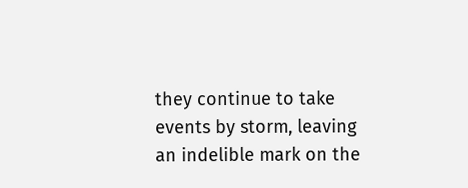they continue to take events by storm, leaving an indelible mark on the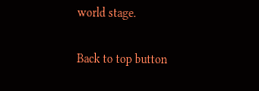world stage.

Back to top button